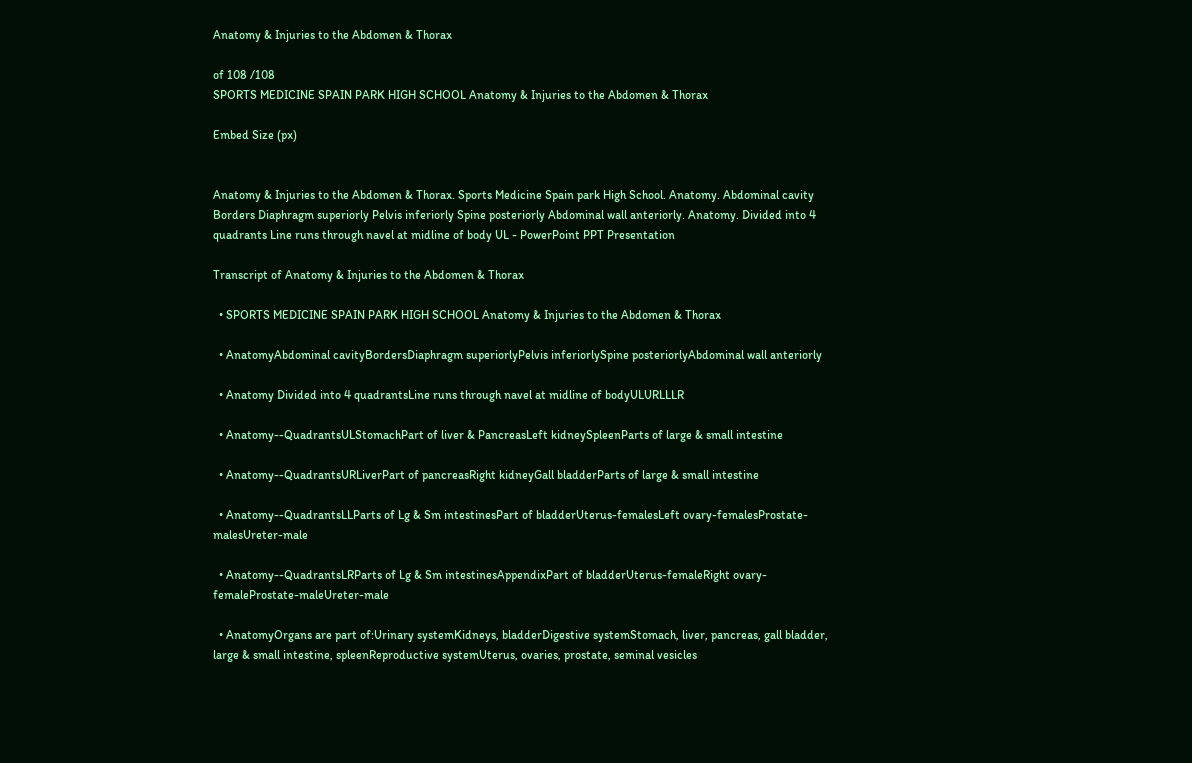Anatomy & Injuries to the Abdomen & Thorax

of 108 /108
SPORTS MEDICINE SPAIN PARK HIGH SCHOOL Anatomy & Injuries to the Abdomen & Thorax

Embed Size (px)


Anatomy & Injuries to the Abdomen & Thorax. Sports Medicine Spain park High School. Anatomy. Abdominal cavity Borders Diaphragm superiorly Pelvis inferiorly Spine posteriorly Abdominal wall anteriorly. Anatomy. Divided into 4 quadrants Line runs through navel at midline of body UL - PowerPoint PPT Presentation

Transcript of Anatomy & Injuries to the Abdomen & Thorax

  • SPORTS MEDICINE SPAIN PARK HIGH SCHOOL Anatomy & Injuries to the Abdomen & Thorax

  • AnatomyAbdominal cavityBordersDiaphragm superiorlyPelvis inferiorlySpine posteriorlyAbdominal wall anteriorly

  • Anatomy Divided into 4 quadrantsLine runs through navel at midline of bodyULURLLLR

  • Anatomy--QuadrantsULStomachPart of liver & PancreasLeft kidneySpleenParts of large & small intestine

  • Anatomy--QuadrantsURLiverPart of pancreasRight kidneyGall bladderParts of large & small intestine

  • Anatomy--QuadrantsLLParts of Lg & Sm intestinesPart of bladderUterus-femalesLeft ovary-femalesProstate- malesUreter-male

  • Anatomy--QuadrantsLRParts of Lg & Sm intestinesAppendixPart of bladderUterus-femaleRight ovary-femaleProstate-maleUreter-male

  • AnatomyOrgans are part of:Urinary systemKidneys, bladderDigestive systemStomach, liver, pancreas, gall bladder, large & small intestine, spleenReproductive systemUterus, ovaries, prostate, seminal vesicles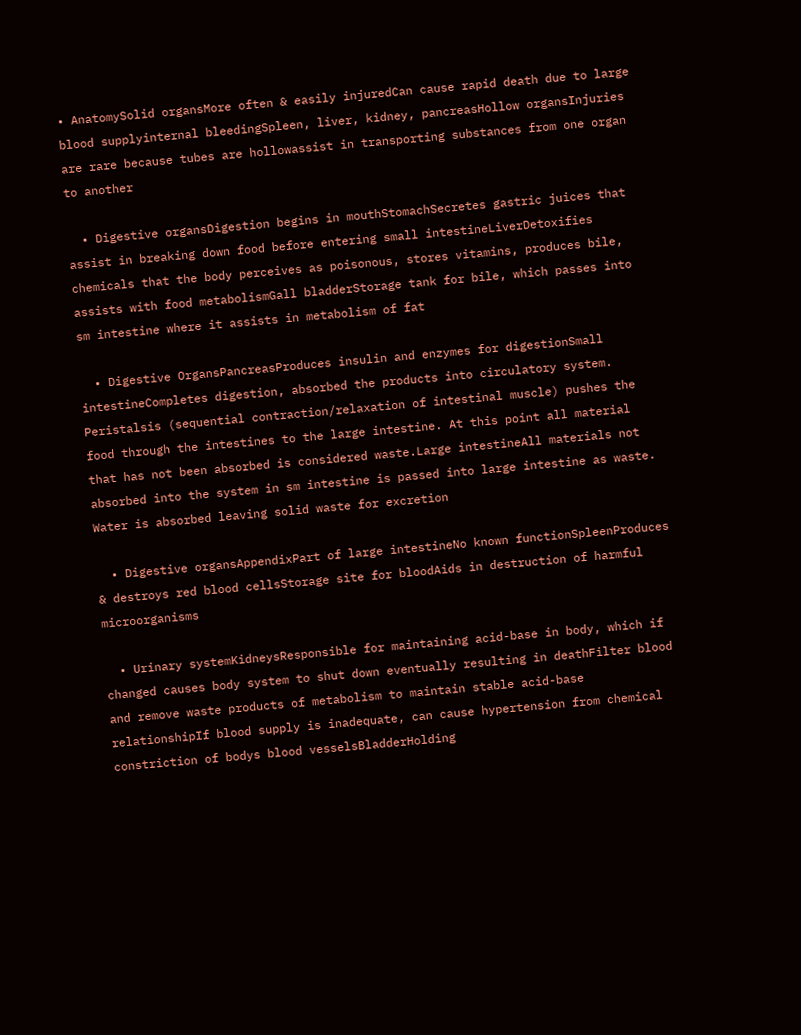• AnatomySolid organsMore often & easily injuredCan cause rapid death due to large blood supplyinternal bleedingSpleen, liver, kidney, pancreasHollow organsInjuries are rare because tubes are hollowassist in transporting substances from one organ to another

  • Digestive organsDigestion begins in mouthStomachSecretes gastric juices that assist in breaking down food before entering small intestineLiverDetoxifies chemicals that the body perceives as poisonous, stores vitamins, produces bile, assists with food metabolismGall bladderStorage tank for bile, which passes into sm intestine where it assists in metabolism of fat

  • Digestive OrgansPancreasProduces insulin and enzymes for digestionSmall intestineCompletes digestion, absorbed the products into circulatory system. Peristalsis (sequential contraction/relaxation of intestinal muscle) pushes the food through the intestines to the large intestine. At this point all material that has not been absorbed is considered waste.Large intestineAll materials not absorbed into the system in sm intestine is passed into large intestine as waste. Water is absorbed leaving solid waste for excretion

  • Digestive organsAppendixPart of large intestineNo known functionSpleenProduces & destroys red blood cellsStorage site for bloodAids in destruction of harmful microorganisms

  • Urinary systemKidneysResponsible for maintaining acid-base in body, which if changed causes body system to shut down eventually resulting in deathFilter blood and remove waste products of metabolism to maintain stable acid-base relationshipIf blood supply is inadequate, can cause hypertension from chemical constriction of bodys blood vesselsBladderHolding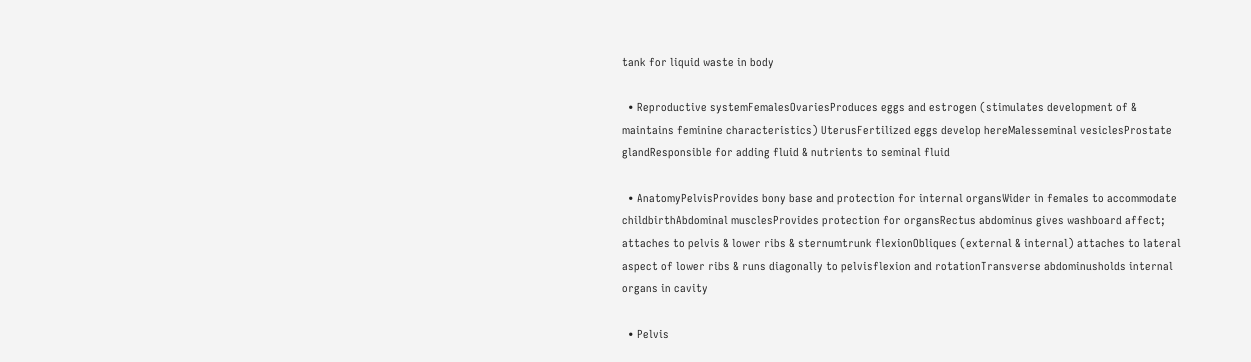tank for liquid waste in body

  • Reproductive systemFemalesOvariesProduces eggs and estrogen (stimulates development of & maintains feminine characteristics) UterusFertilized eggs develop hereMalesseminal vesiclesProstate glandResponsible for adding fluid & nutrients to seminal fluid

  • AnatomyPelvisProvides bony base and protection for internal organsWider in females to accommodate childbirthAbdominal musclesProvides protection for organsRectus abdominus gives washboard affect; attaches to pelvis & lower ribs & sternumtrunk flexionObliques (external & internal) attaches to lateral aspect of lower ribs & runs diagonally to pelvisflexion and rotationTransverse abdominusholds internal organs in cavity

  • Pelvis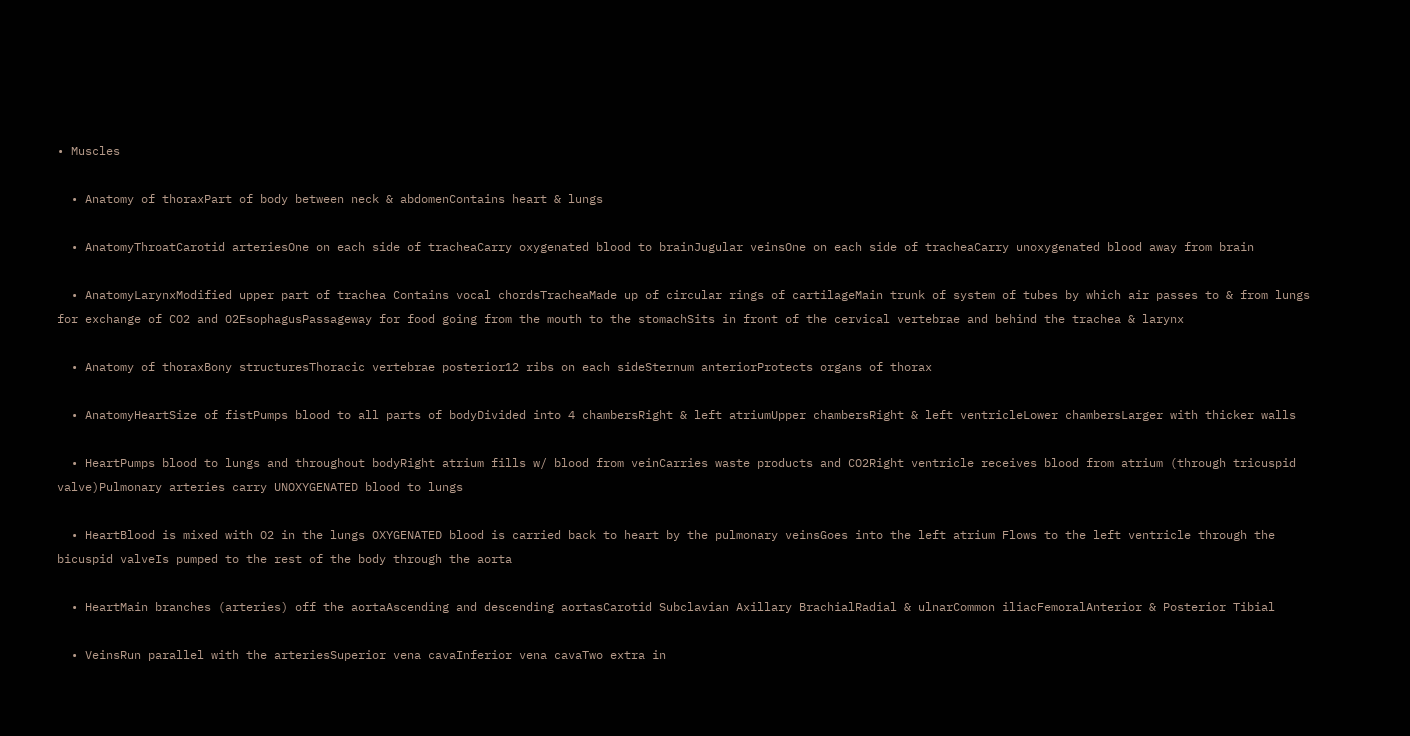• Muscles

  • Anatomy of thoraxPart of body between neck & abdomenContains heart & lungs

  • AnatomyThroatCarotid arteriesOne on each side of tracheaCarry oxygenated blood to brainJugular veinsOne on each side of tracheaCarry unoxygenated blood away from brain

  • AnatomyLarynxModified upper part of trachea Contains vocal chordsTracheaMade up of circular rings of cartilageMain trunk of system of tubes by which air passes to & from lungs for exchange of CO2 and O2EsophagusPassageway for food going from the mouth to the stomachSits in front of the cervical vertebrae and behind the trachea & larynx

  • Anatomy of thoraxBony structuresThoracic vertebrae posterior12 ribs on each sideSternum anteriorProtects organs of thorax

  • AnatomyHeartSize of fistPumps blood to all parts of bodyDivided into 4 chambersRight & left atriumUpper chambersRight & left ventricleLower chambersLarger with thicker walls

  • HeartPumps blood to lungs and throughout bodyRight atrium fills w/ blood from veinCarries waste products and CO2Right ventricle receives blood from atrium (through tricuspid valve)Pulmonary arteries carry UNOXYGENATED blood to lungs

  • HeartBlood is mixed with O2 in the lungs OXYGENATED blood is carried back to heart by the pulmonary veinsGoes into the left atrium Flows to the left ventricle through the bicuspid valveIs pumped to the rest of the body through the aorta

  • HeartMain branches (arteries) off the aortaAscending and descending aortasCarotid Subclavian Axillary BrachialRadial & ulnarCommon iliacFemoralAnterior & Posterior Tibial

  • VeinsRun parallel with the arteriesSuperior vena cavaInferior vena cavaTwo extra in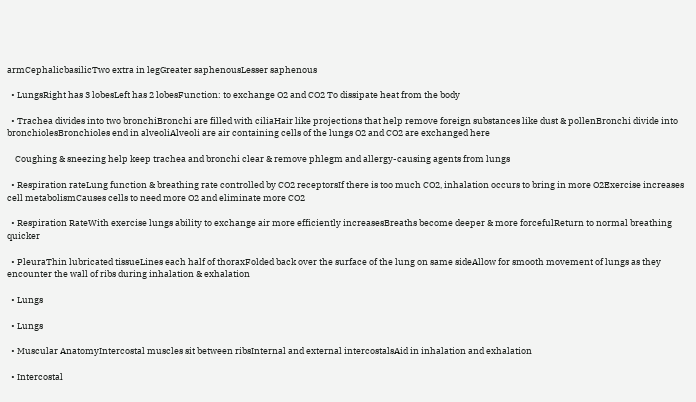armCephalicbasilicTwo extra in legGreater saphenousLesser saphenous

  • LungsRight has 3 lobesLeft has 2 lobesFunction: to exchange O2 and CO2 To dissipate heat from the body

  • Trachea divides into two bronchiBronchi are filled with ciliaHair like projections that help remove foreign substances like dust & pollenBronchi divide into bronchiolesBronchioles end in alveoliAlveoli are air containing cells of the lungs O2 and CO2 are exchanged here

    Coughing & sneezing help keep trachea and bronchi clear & remove phlegm and allergy-causing agents from lungs

  • Respiration rateLung function & breathing rate controlled by CO2 receptorsIf there is too much CO2, inhalation occurs to bring in more O2Exercise increases cell metabolismCauses cells to need more O2 and eliminate more CO2

  • Respiration RateWith exercise lungs ability to exchange air more efficiently increasesBreaths become deeper & more forcefulReturn to normal breathing quicker

  • PleuraThin lubricated tissueLines each half of thoraxFolded back over the surface of the lung on same sideAllow for smooth movement of lungs as they encounter the wall of ribs during inhalation & exhalation

  • Lungs

  • Lungs

  • Muscular AnatomyIntercostal muscles sit between ribsInternal and external intercostalsAid in inhalation and exhalation

  • Intercostal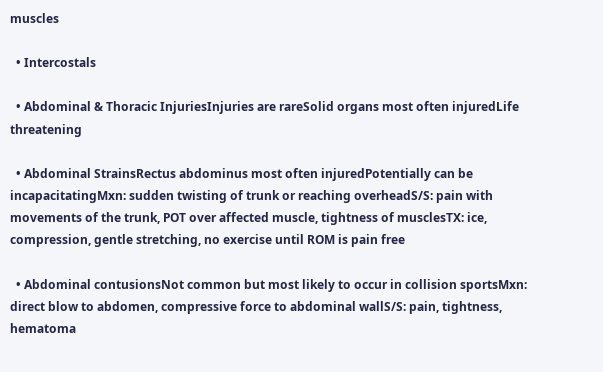muscles

  • Intercostals

  • Abdominal & Thoracic InjuriesInjuries are rareSolid organs most often injuredLife threatening

  • Abdominal StrainsRectus abdominus most often injuredPotentially can be incapacitatingMxn: sudden twisting of trunk or reaching overheadS/S: pain with movements of the trunk, POT over affected muscle, tightness of musclesTX: ice, compression, gentle stretching, no exercise until ROM is pain free

  • Abdominal contusionsNot common but most likely to occur in collision sportsMxn: direct blow to abdomen, compressive force to abdominal wallS/S: pain, tightness, hematoma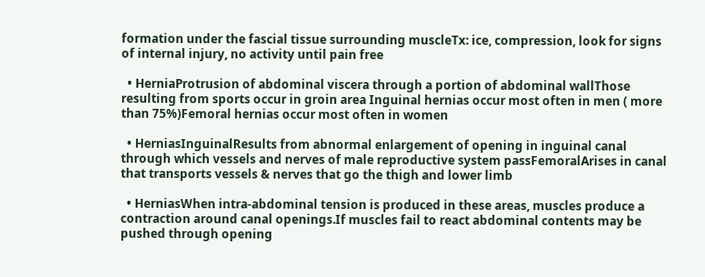formation under the fascial tissue surrounding muscleTx: ice, compression, look for signs of internal injury, no activity until pain free

  • HerniaProtrusion of abdominal viscera through a portion of abdominal wallThose resulting from sports occur in groin area Inguinal hernias occur most often in men ( more than 75%)Femoral hernias occur most often in women

  • HerniasInguinalResults from abnormal enlargement of opening in inguinal canal through which vessels and nerves of male reproductive system passFemoralArises in canal that transports vessels & nerves that go the thigh and lower limb

  • HerniasWhen intra-abdominal tension is produced in these areas, muscles produce a contraction around canal openings.If muscles fail to react abdominal contents may be pushed through opening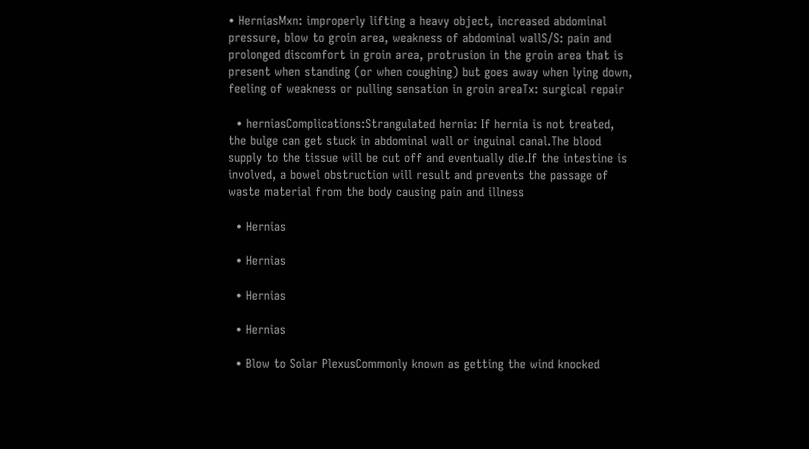• HerniasMxn: improperly lifting a heavy object, increased abdominal pressure, blow to groin area, weakness of abdominal wallS/S: pain and prolonged discomfort in groin area, protrusion in the groin area that is present when standing (or when coughing) but goes away when lying down, feeling of weakness or pulling sensation in groin areaTx: surgical repair

  • herniasComplications:Strangulated hernia: If hernia is not treated, the bulge can get stuck in abdominal wall or inguinal canal.The blood supply to the tissue will be cut off and eventually die.If the intestine is involved, a bowel obstruction will result and prevents the passage of waste material from the body causing pain and illness

  • Hernias

  • Hernias

  • Hernias

  • Hernias

  • Blow to Solar PlexusCommonly known as getting the wind knocked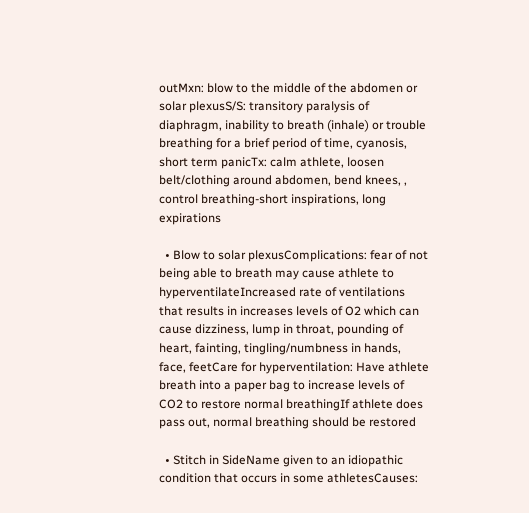outMxn: blow to the middle of the abdomen or solar plexusS/S: transitory paralysis of diaphragm, inability to breath (inhale) or trouble breathing for a brief period of time, cyanosis, short term panicTx: calm athlete, loosen belt/clothing around abdomen, bend knees, , control breathing-short inspirations, long expirations

  • Blow to solar plexusComplications: fear of not being able to breath may cause athlete to hyperventilateIncreased rate of ventilations that results in increases levels of O2 which can cause dizziness, lump in throat, pounding of heart, fainting, tingling/numbness in hands, face, feetCare for hyperventilation: Have athlete breath into a paper bag to increase levels of CO2 to restore normal breathingIf athlete does pass out, normal breathing should be restored

  • Stitch in SideName given to an idiopathic condition that occurs in some athletesCauses: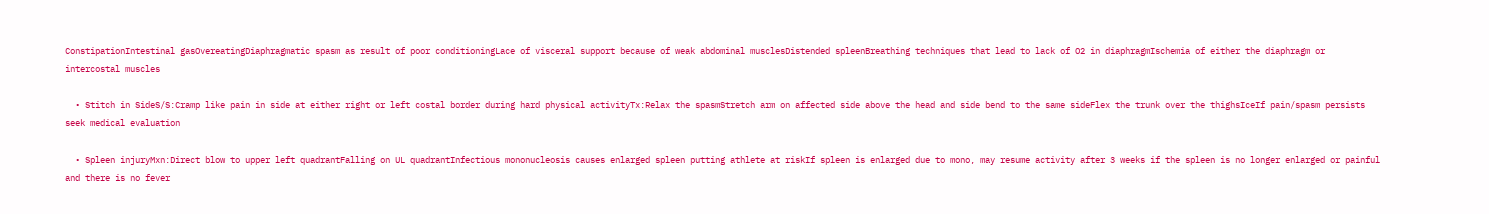ConstipationIntestinal gasOvereatingDiaphragmatic spasm as result of poor conditioningLace of visceral support because of weak abdominal musclesDistended spleenBreathing techniques that lead to lack of O2 in diaphragmIschemia of either the diaphragm or intercostal muscles

  • Stitch in SideS/S:Cramp like pain in side at either right or left costal border during hard physical activityTx:Relax the spasmStretch arm on affected side above the head and side bend to the same sideFlex the trunk over the thighsIceIf pain/spasm persists seek medical evaluation

  • Spleen injuryMxn:Direct blow to upper left quadrantFalling on UL quadrantInfectious mononucleosis causes enlarged spleen putting athlete at riskIf spleen is enlarged due to mono, may resume activity after 3 weeks if the spleen is no longer enlarged or painful and there is no fever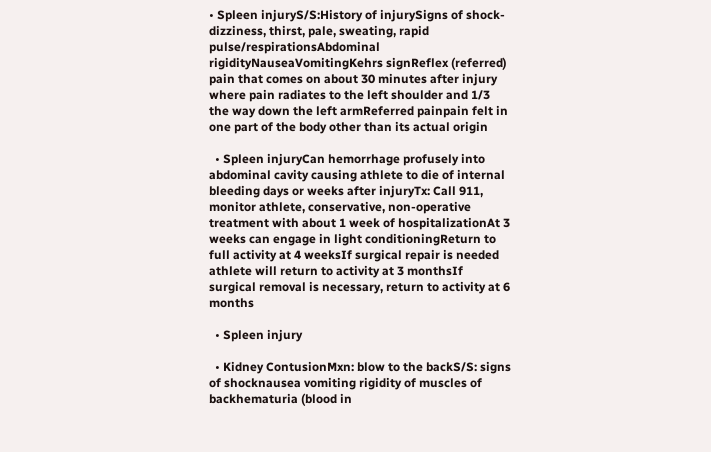• Spleen injuryS/S:History of injurySigns of shock-dizziness, thirst, pale, sweating, rapid pulse/respirationsAbdominal rigidityNauseaVomitingKehrs signReflex (referred) pain that comes on about 30 minutes after injury where pain radiates to the left shoulder and 1/3 the way down the left armReferred painpain felt in one part of the body other than its actual origin

  • Spleen injuryCan hemorrhage profusely into abdominal cavity causing athlete to die of internal bleeding days or weeks after injuryTx: Call 911, monitor athlete, conservative, non-operative treatment with about 1 week of hospitalizationAt 3 weeks can engage in light conditioningReturn to full activity at 4 weeksIf surgical repair is needed athlete will return to activity at 3 monthsIf surgical removal is necessary, return to activity at 6 months

  • Spleen injury

  • Kidney ContusionMxn: blow to the backS/S: signs of shocknausea vomiting rigidity of muscles of backhematuria (blood in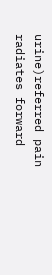urine)referred pain radiates forward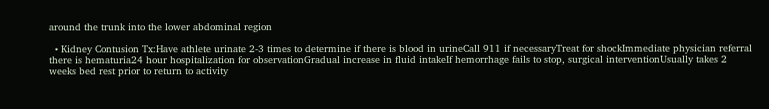around the trunk into the lower abdominal region

  • Kidney Contusion Tx:Have athlete urinate 2-3 times to determine if there is blood in urineCall 911 if necessaryTreat for shockImmediate physician referral there is hematuria24 hour hospitalization for observationGradual increase in fluid intakeIf hemorrhage fails to stop, surgical interventionUsually takes 2 weeks bed rest prior to return to activity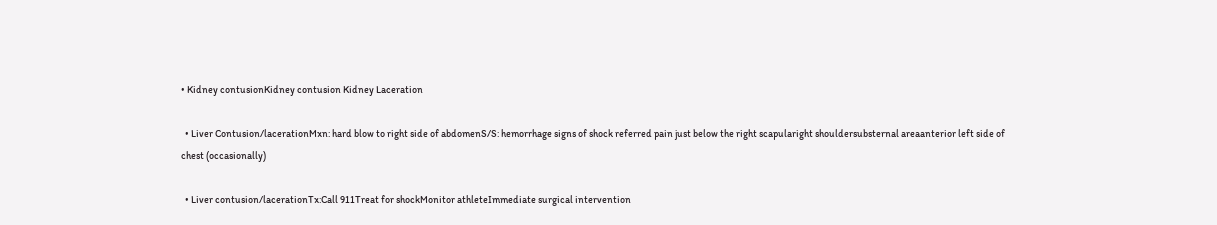• Kidney contusionKidney contusion Kidney Laceration

  • Liver Contusion/lacerationMxn: hard blow to right side of abdomenS/S: hemorrhage signs of shock referred pain just below the right scapularight shouldersubsternal areaanterior left side of chest (occasionally)

  • Liver contusion/lacerationTx:Call 911Treat for shockMonitor athleteImmediate surgical intervention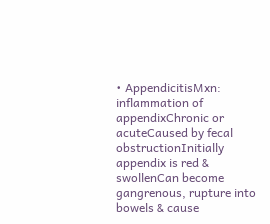• AppendicitisMxn: inflammation of appendixChronic or acuteCaused by fecal obstructionInitially appendix is red & swollenCan become gangrenous, rupture into bowels & cause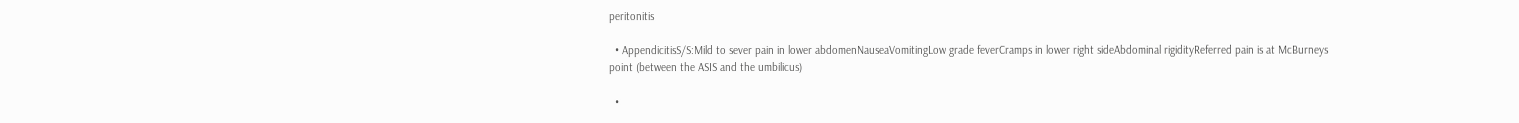peritonitis

  • AppendicitisS/S:Mild to sever pain in lower abdomenNauseaVomitingLow grade feverCramps in lower right sideAbdominal rigidityReferred pain is at McBurneys point (between the ASIS and the umbilicus)

  •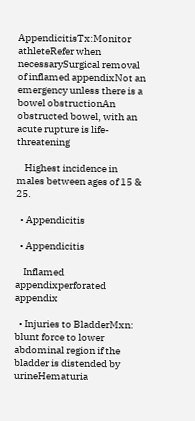AppendicitisTx:Monitor athleteRefer when necessarySurgical removal of inflamed appendixNot an emergency unless there is a bowel obstructionAn obstructed bowel, with an acute rupture is life-threatening

    Highest incidence in males between ages of 15 & 25.

  • Appendicitis

  • Appendicitis

    Inflamed appendixperforated appendix

  • Injuries to BladderMxn: blunt force to lower abdominal region if the bladder is distended by urineHematuria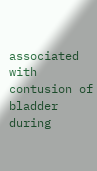associated with contusion of bladder during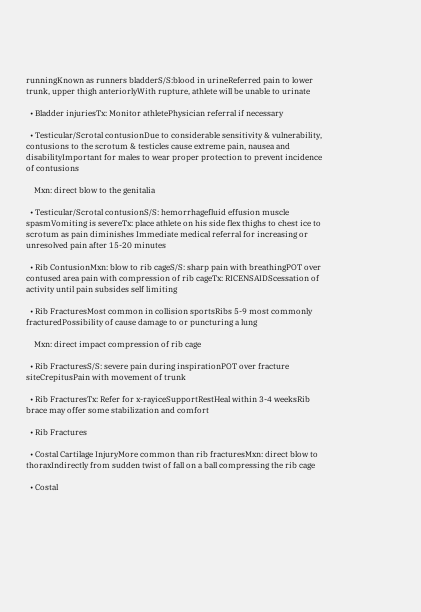runningKnown as runners bladderS/S:blood in urineReferred pain to lower trunk, upper thigh anteriorlyWith rupture, athlete will be unable to urinate

  • Bladder injuriesTx: Monitor athletePhysician referral if necessary

  • Testicular/Scrotal contusionDue to considerable sensitivity & vulnerability, contusions to the scrotum & testicles cause extreme pain, nausea and disabilityImportant for males to wear proper protection to prevent incidence of contusions

    Mxn: direct blow to the genitalia

  • Testicular/Scrotal contusionS/S: hemorrhagefluid effusion muscle spasmVomiting is severeTx: place athlete on his side flex thighs to chest ice to scrotum as pain diminishes Immediate medical referral for increasing or unresolved pain after 15-20 minutes

  • Rib ContusionMxn: blow to rib cageS/S: sharp pain with breathingPOT over contused area pain with compression of rib cageTx: RICENSAIDScessation of activity until pain subsides self limiting

  • Rib FracturesMost common in collision sportsRibs 5-9 most commonly fracturedPossibility of cause damage to or puncturing a lung

    Mxn: direct impact compression of rib cage

  • Rib FracturesS/S: severe pain during inspirationPOT over fracture siteCrepitusPain with movement of trunk

  • Rib FracturesTx: Refer for x-rayiceSupportRestHeal within 3-4 weeksRib brace may offer some stabilization and comfort

  • Rib Fractures

  • Costal Cartilage InjuryMore common than rib fracturesMxn: direct blow to thoraxIndirectly from sudden twist of fall on a ball compressing the rib cage

  • Costal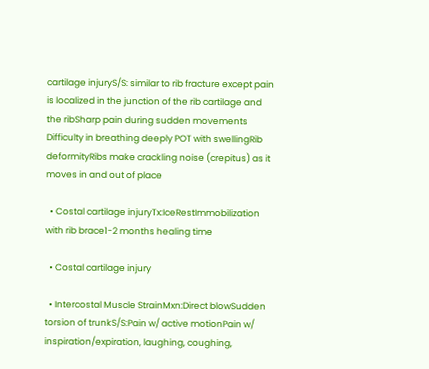cartilage injuryS/S: similar to rib fracture except pain is localized in the junction of the rib cartilage and the ribSharp pain during sudden movements Difficulty in breathing deeply POT with swellingRib deformityRibs make crackling noise (crepitus) as it moves in and out of place

  • Costal cartilage injuryTx:IceRestImmobilization with rib brace1-2 months healing time

  • Costal cartilage injury

  • Intercostal Muscle StrainMxn:Direct blowSudden torsion of trunkS/S:Pain w/ active motionPain w/ inspiration/expiration, laughing, coughing,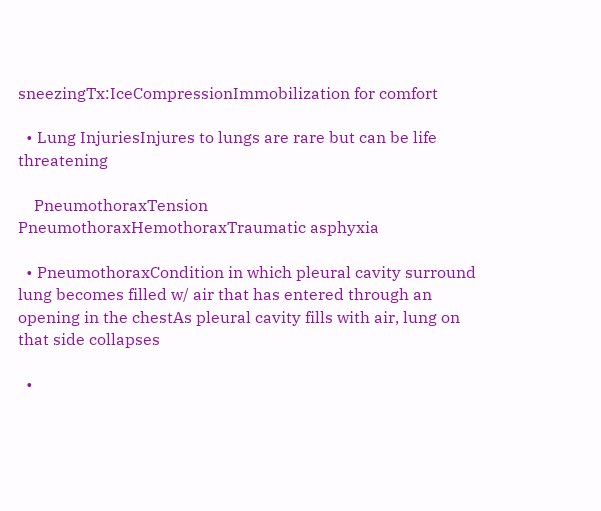sneezingTx:IceCompressionImmobilization for comfort

  • Lung InjuriesInjures to lungs are rare but can be life threatening

    PneumothoraxTension PneumothoraxHemothoraxTraumatic asphyxia

  • PneumothoraxCondition in which pleural cavity surround lung becomes filled w/ air that has entered through an opening in the chestAs pleural cavity fills with air, lung on that side collapses

  •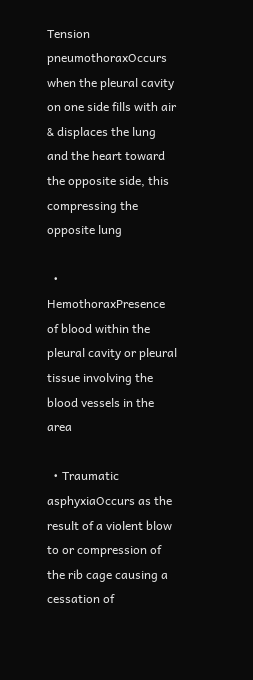Tension pneumothoraxOccurs when the pleural cavity on one side fills with air & displaces the lung and the heart toward the opposite side, this compressing the opposite lung

  • HemothoraxPresence of blood within the pleural cavity or pleural tissue involving the blood vessels in the area

  • Traumatic asphyxiaOccurs as the result of a violent blow to or compression of the rib cage causing a cessation of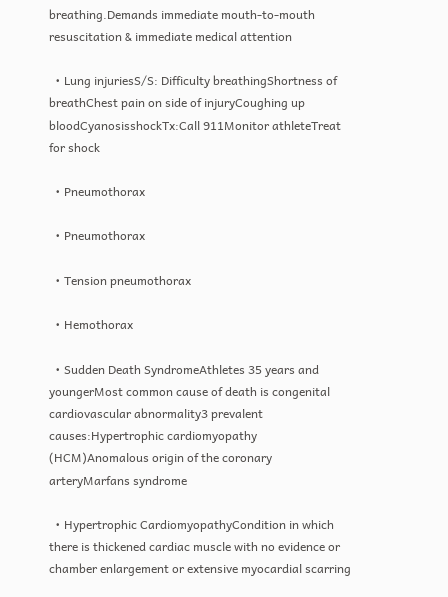breathing.Demands immediate mouth-to-mouth resuscitation & immediate medical attention

  • Lung injuriesS/S: Difficulty breathingShortness of breathChest pain on side of injuryCoughing up bloodCyanosisshockTx:Call 911Monitor athleteTreat for shock

  • Pneumothorax

  • Pneumothorax

  • Tension pneumothorax

  • Hemothorax

  • Sudden Death SyndromeAthletes 35 years and youngerMost common cause of death is congenital cardiovascular abnormality3 prevalent causes:Hypertrophic cardiomyopathy (HCM)Anomalous origin of the coronary arteryMarfans syndrome

  • Hypertrophic CardiomyopathyCondition in which there is thickened cardiac muscle with no evidence or chamber enlargement or extensive myocardial scarring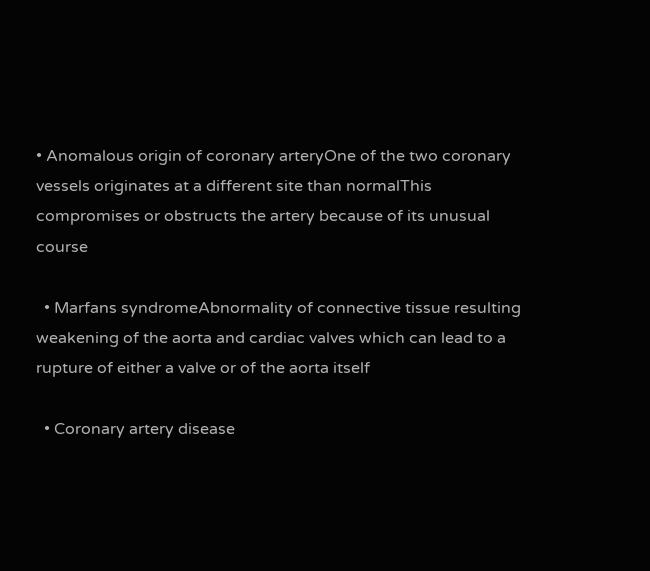• Anomalous origin of coronary arteryOne of the two coronary vessels originates at a different site than normalThis compromises or obstructs the artery because of its unusual course

  • Marfans syndromeAbnormality of connective tissue resulting weakening of the aorta and cardiac valves which can lead to a rupture of either a valve or of the aorta itself

  • Coronary artery disease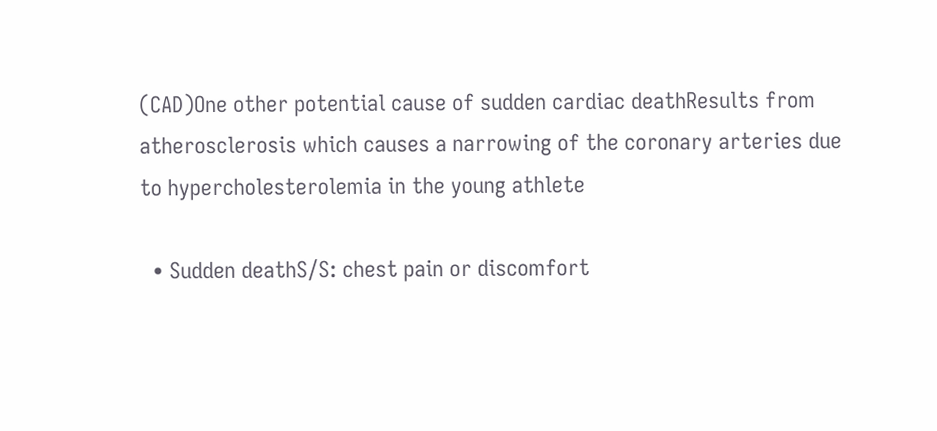(CAD)One other potential cause of sudden cardiac deathResults from atherosclerosis which causes a narrowing of the coronary arteries due to hypercholesterolemia in the young athlete

  • Sudden deathS/S: chest pain or discomfort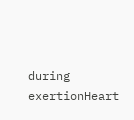during exertionHeart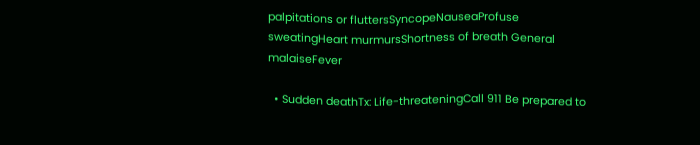palpitations or fluttersSyncopeNauseaProfuse sweatingHeart murmursShortness of breath General malaiseFever

  • Sudden deathTx: Life-threateningCall 911 Be prepared to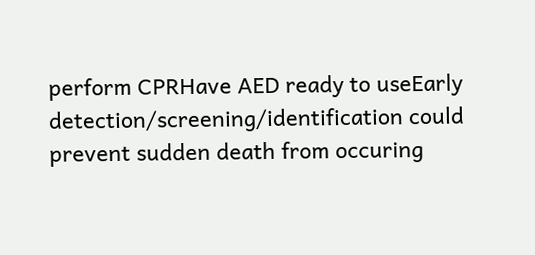perform CPRHave AED ready to useEarly detection/screening/identification could prevent sudden death from occuring